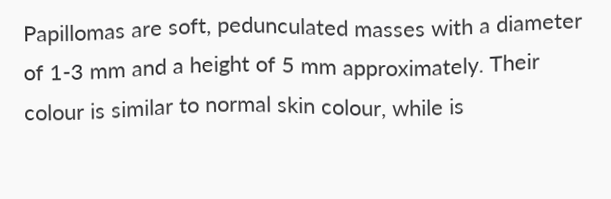Papillomas are soft, pedunculated masses with a diameter of 1-3 mm and a height of 5 mm approximately. Their colour is similar to normal skin colour, while is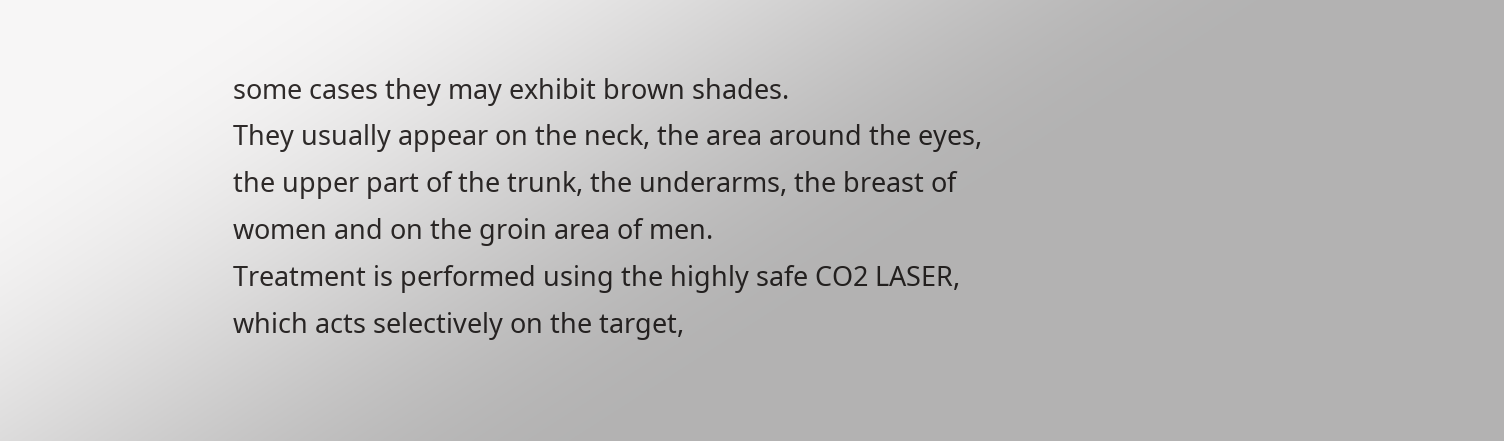some cases they may exhibit brown shades.
They usually appear on the neck, the area around the eyes, the upper part of the trunk, the underarms, the breast of women and on the groin area of men.
Treatment is performed using the highly safe CO2 LASER, which acts selectively on the target,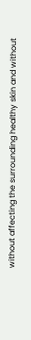without affecting the surrounding healthy skin and without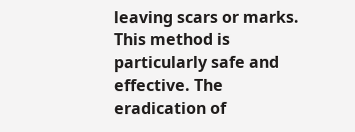leaving scars or marks.
This method is particularly safe and effective. The eradication of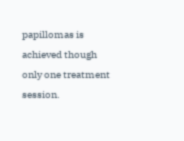papillomas is achieved though only one treatment session.